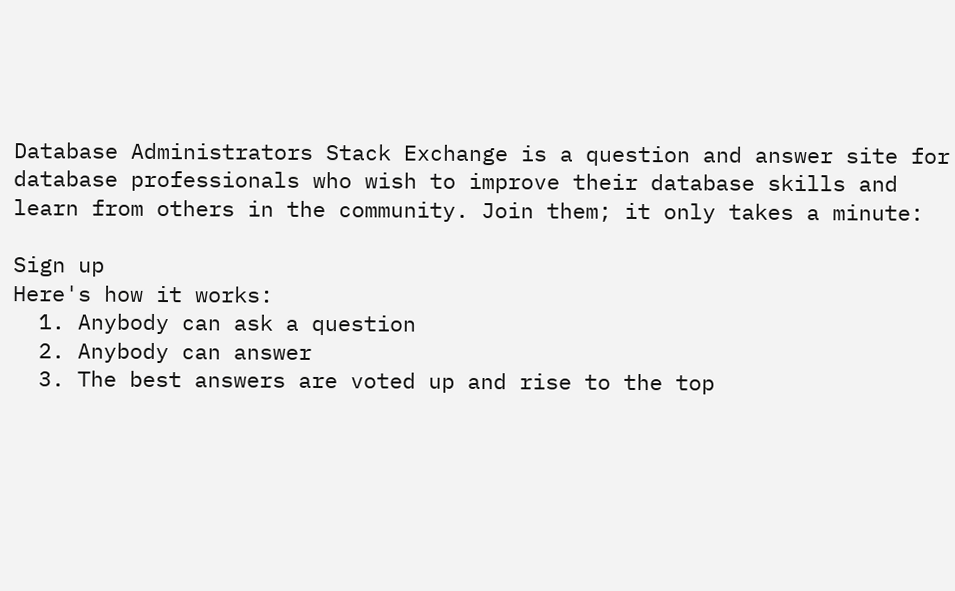Database Administrators Stack Exchange is a question and answer site for database professionals who wish to improve their database skills and learn from others in the community. Join them; it only takes a minute:

Sign up
Here's how it works:
  1. Anybody can ask a question
  2. Anybody can answer
  3. The best answers are voted up and rise to the top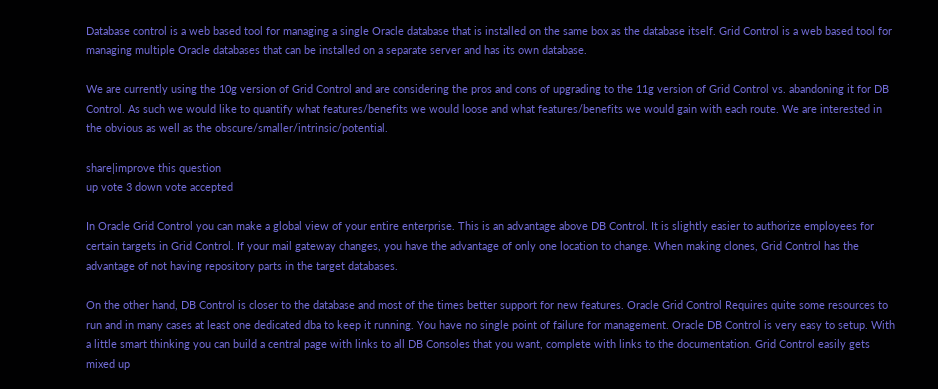Database control is a web based tool for managing a single Oracle database that is installed on the same box as the database itself. Grid Control is a web based tool for managing multiple Oracle databases that can be installed on a separate server and has its own database.

We are currently using the 10g version of Grid Control and are considering the pros and cons of upgrading to the 11g version of Grid Control vs. abandoning it for DB Control. As such we would like to quantify what features/benefits we would loose and what features/benefits we would gain with each route. We are interested in the obvious as well as the obscure/smaller/intrinsic/potential.

share|improve this question
up vote 3 down vote accepted

In Oracle Grid Control you can make a global view of your entire enterprise. This is an advantage above DB Control. It is slightly easier to authorize employees for certain targets in Grid Control. If your mail gateway changes, you have the advantage of only one location to change. When making clones, Grid Control has the advantage of not having repository parts in the target databases.

On the other hand, DB Control is closer to the database and most of the times better support for new features. Oracle Grid Control Requires quite some resources to run and in many cases at least one dedicated dba to keep it running. You have no single point of failure for management. Oracle DB Control is very easy to setup. With a little smart thinking you can build a central page with links to all DB Consoles that you want, complete with links to the documentation. Grid Control easily gets mixed up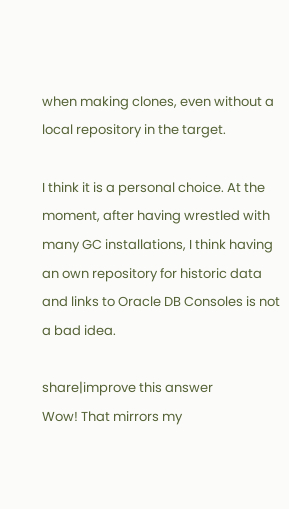when making clones, even without a local repository in the target.

I think it is a personal choice. At the moment, after having wrestled with many GC installations, I think having an own repository for historic data and links to Oracle DB Consoles is not a bad idea.

share|improve this answer
Wow! That mirrors my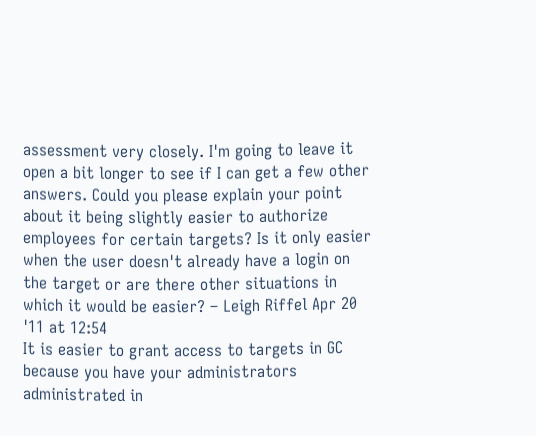assessment very closely. I'm going to leave it open a bit longer to see if I can get a few other answers. Could you please explain your point about it being slightly easier to authorize employees for certain targets? Is it only easier when the user doesn't already have a login on the target or are there other situations in which it would be easier? – Leigh Riffel Apr 20 '11 at 12:54
It is easier to grant access to targets in GC because you have your administrators administrated in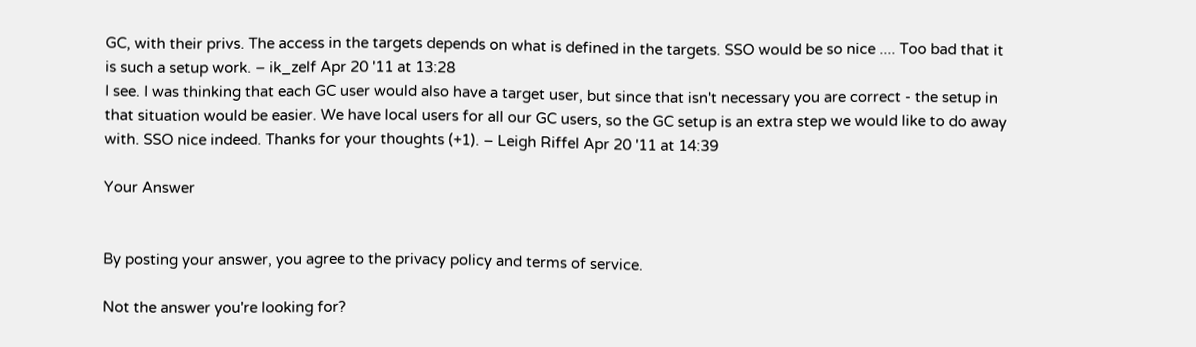GC, with their privs. The access in the targets depends on what is defined in the targets. SSO would be so nice .... Too bad that it is such a setup work. – ik_zelf Apr 20 '11 at 13:28
I see. I was thinking that each GC user would also have a target user, but since that isn't necessary you are correct - the setup in that situation would be easier. We have local users for all our GC users, so the GC setup is an extra step we would like to do away with. SSO nice indeed. Thanks for your thoughts (+1). – Leigh Riffel Apr 20 '11 at 14:39

Your Answer


By posting your answer, you agree to the privacy policy and terms of service.

Not the answer you're looking for?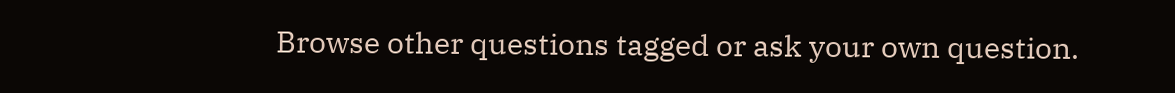Browse other questions tagged or ask your own question.